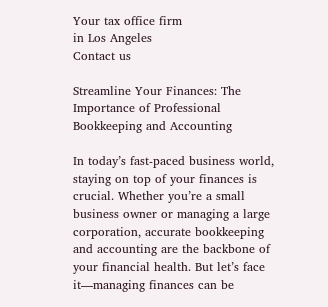Your tax office firm
in Los Angeles
Contact us

Streamline Your Finances: The Importance of Professional Bookkeeping and Accounting

In today’s fast-paced business world, staying on top of your finances is crucial. Whether you’re a small business owner or managing a large corporation, accurate bookkeeping and accounting are the backbone of your financial health. But let’s face it—managing finances can be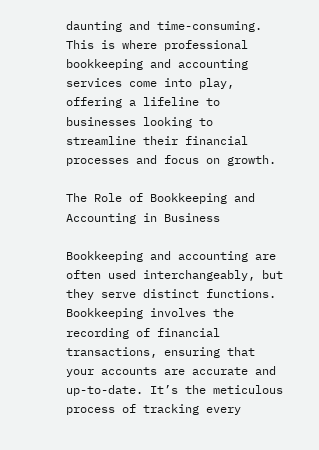daunting and time-consuming. This is where professional bookkeeping and accounting services come into play, offering a lifeline to businesses looking to streamline their financial processes and focus on growth.

The Role of Bookkeeping and Accounting in Business

Bookkeeping and accounting are often used interchangeably, but they serve distinct functions. Bookkeeping involves the recording of financial transactions, ensuring that your accounts are accurate and up-to-date. It’s the meticulous process of tracking every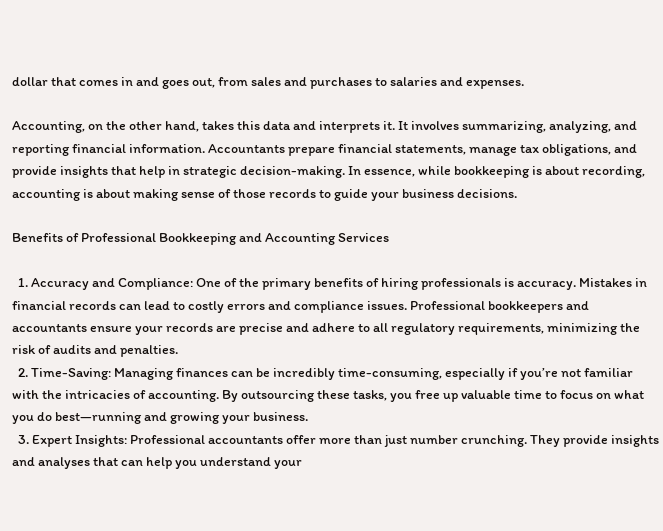dollar that comes in and goes out, from sales and purchases to salaries and expenses.

Accounting, on the other hand, takes this data and interprets it. It involves summarizing, analyzing, and reporting financial information. Accountants prepare financial statements, manage tax obligations, and provide insights that help in strategic decision-making. In essence, while bookkeeping is about recording, accounting is about making sense of those records to guide your business decisions.

Benefits of Professional Bookkeeping and Accounting Services

  1. Accuracy and Compliance: One of the primary benefits of hiring professionals is accuracy. Mistakes in financial records can lead to costly errors and compliance issues. Professional bookkeepers and accountants ensure your records are precise and adhere to all regulatory requirements, minimizing the risk of audits and penalties.
  2. Time-Saving: Managing finances can be incredibly time-consuming, especially if you’re not familiar with the intricacies of accounting. By outsourcing these tasks, you free up valuable time to focus on what you do best—running and growing your business.
  3. Expert Insights: Professional accountants offer more than just number crunching. They provide insights and analyses that can help you understand your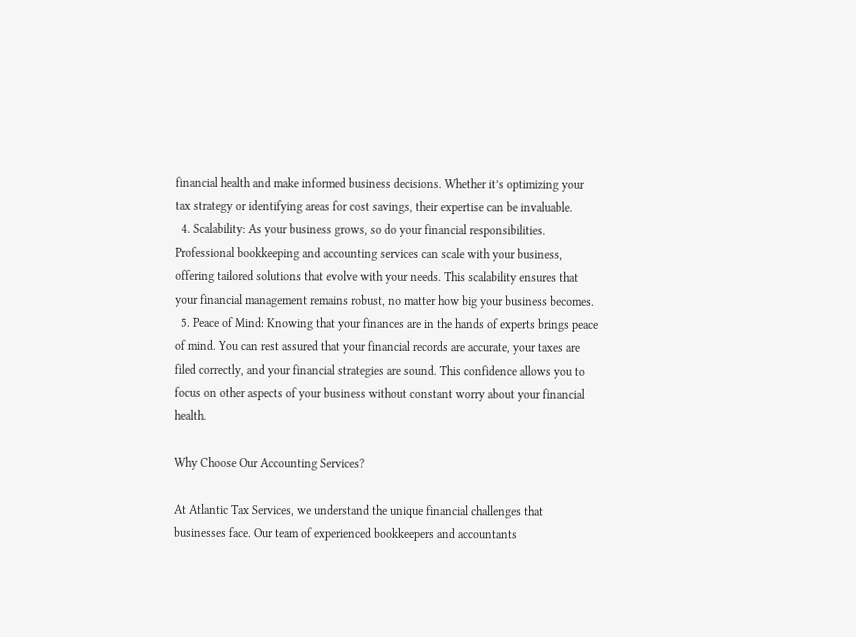financial health and make informed business decisions. Whether it’s optimizing your tax strategy or identifying areas for cost savings, their expertise can be invaluable.
  4. Scalability: As your business grows, so do your financial responsibilities. Professional bookkeeping and accounting services can scale with your business, offering tailored solutions that evolve with your needs. This scalability ensures that your financial management remains robust, no matter how big your business becomes.
  5. Peace of Mind: Knowing that your finances are in the hands of experts brings peace of mind. You can rest assured that your financial records are accurate, your taxes are filed correctly, and your financial strategies are sound. This confidence allows you to focus on other aspects of your business without constant worry about your financial health.

Why Choose Our Accounting Services?

At Atlantic Tax Services, we understand the unique financial challenges that businesses face. Our team of experienced bookkeepers and accountants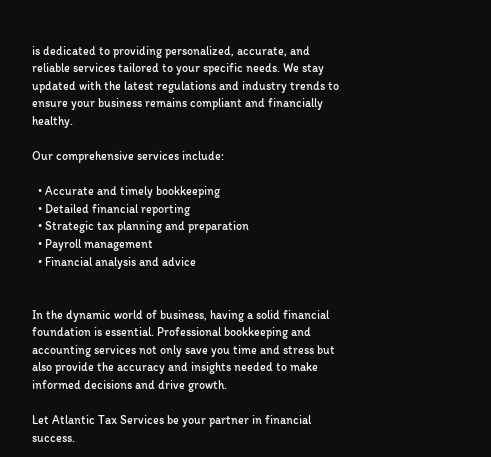is dedicated to providing personalized, accurate, and reliable services tailored to your specific needs. We stay updated with the latest regulations and industry trends to ensure your business remains compliant and financially healthy.

Our comprehensive services include:

  • Accurate and timely bookkeeping
  • Detailed financial reporting
  • Strategic tax planning and preparation
  • Payroll management
  • Financial analysis and advice


In the dynamic world of business, having a solid financial foundation is essential. Professional bookkeeping and accounting services not only save you time and stress but also provide the accuracy and insights needed to make informed decisions and drive growth.

Let Atlantic Tax Services be your partner in financial success.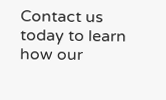Contact us today to learn how our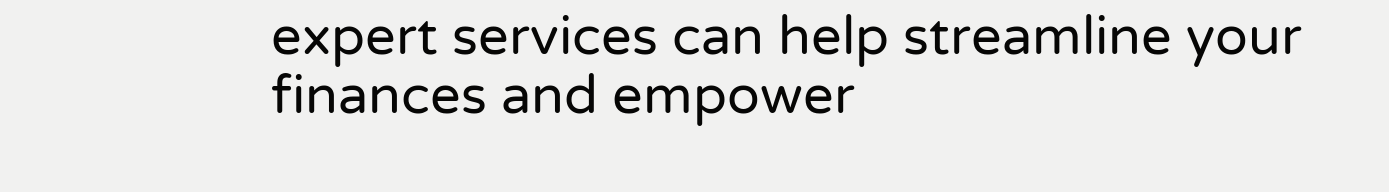expert services can help streamline your finances and empower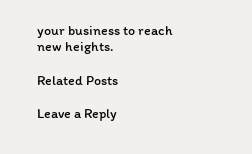your business to reach new heights.

Related Posts

Leave a Reply